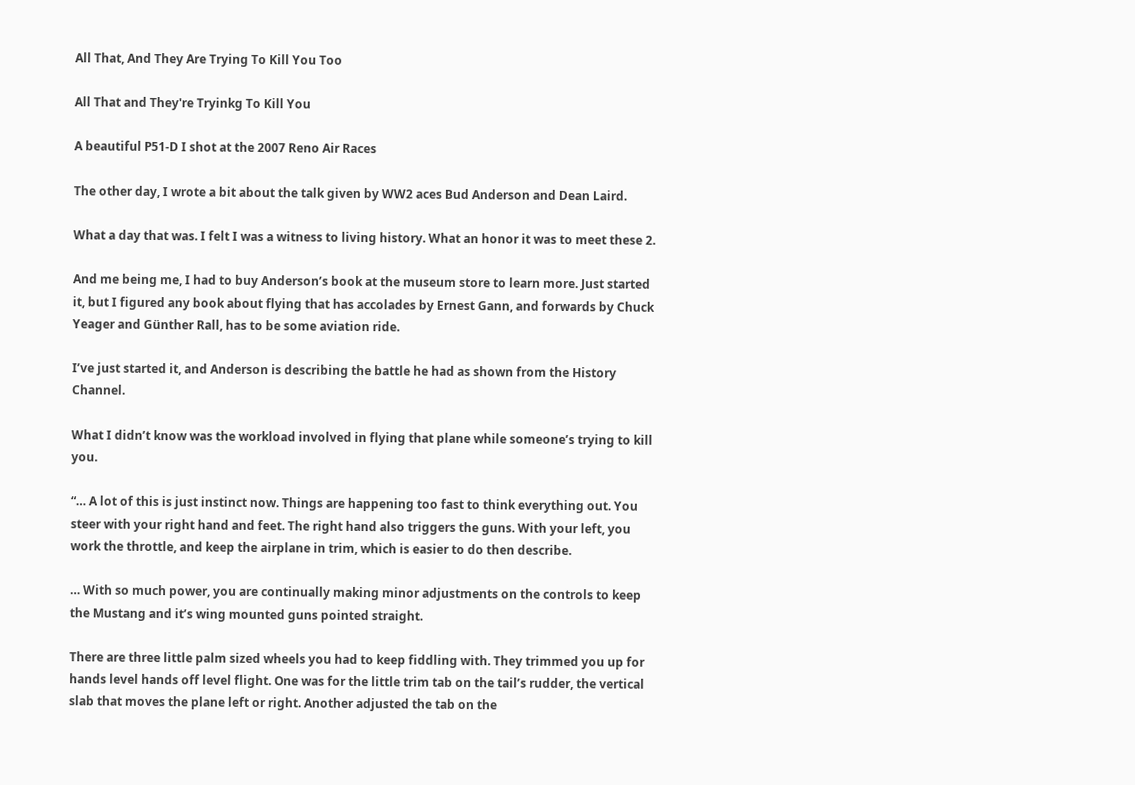All That, And They Are Trying To Kill You Too

All That and They're Tryinkg To Kill You

A beautiful P51-D I shot at the 2007 Reno Air Races

The other day, I wrote a bit about the talk given by WW2 aces Bud Anderson and Dean Laird.

What a day that was. I felt I was a witness to living history. What an honor it was to meet these 2.

And me being me, I had to buy Anderson’s book at the museum store to learn more. Just started it, but I figured any book about flying that has accolades by Ernest Gann, and forwards by Chuck Yeager and Günther Rall, has to be some aviation ride.

I’ve just started it, and Anderson is describing the battle he had as shown from the History Channel.

What I didn’t know was the workload involved in flying that plane while someone’s trying to kill you.

“… A lot of this is just instinct now. Things are happening too fast to think everything out. You steer with your right hand and feet. The right hand also triggers the guns. With your left, you work the throttle, and keep the airplane in trim, which is easier to do then describe.

… With so much power, you are continually making minor adjustments on the controls to keep the Mustang and it’s wing mounted guns pointed straight.

There are three little palm sized wheels you had to keep fiddling with. They trimmed you up for hands level hands off level flight. One was for the little trim tab on the tail’s rudder, the vertical slab that moves the plane left or right. Another adjusted the tab on the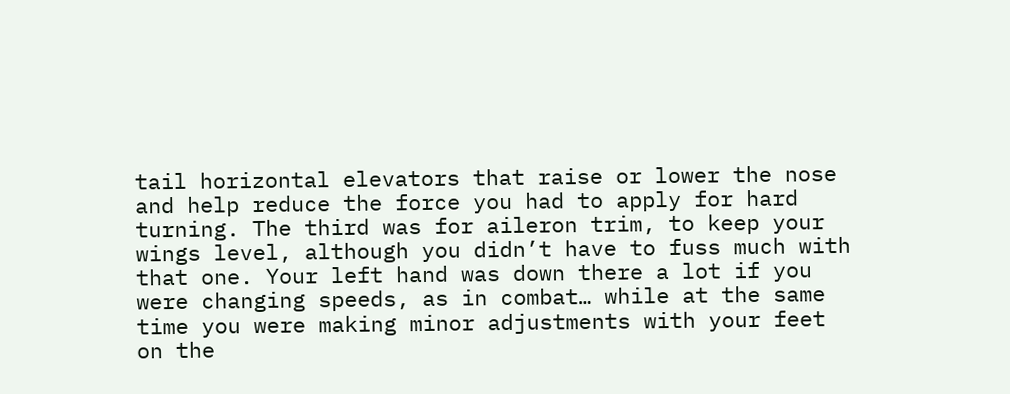tail horizontal elevators that raise or lower the nose and help reduce the force you had to apply for hard turning. The third was for aileron trim, to keep your wings level, although you didn’t have to fuss much with that one. Your left hand was down there a lot if you were changing speeds, as in combat… while at the same time you were making minor adjustments with your feet on the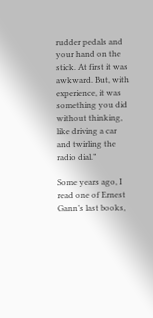rudder pedals and your hand on the stick. At first it was awkward. But, with experience, it was something you did without thinking, like driving a car and twirling the radio dial.”

Some years ago, I read one of Ernest Gann’s last books,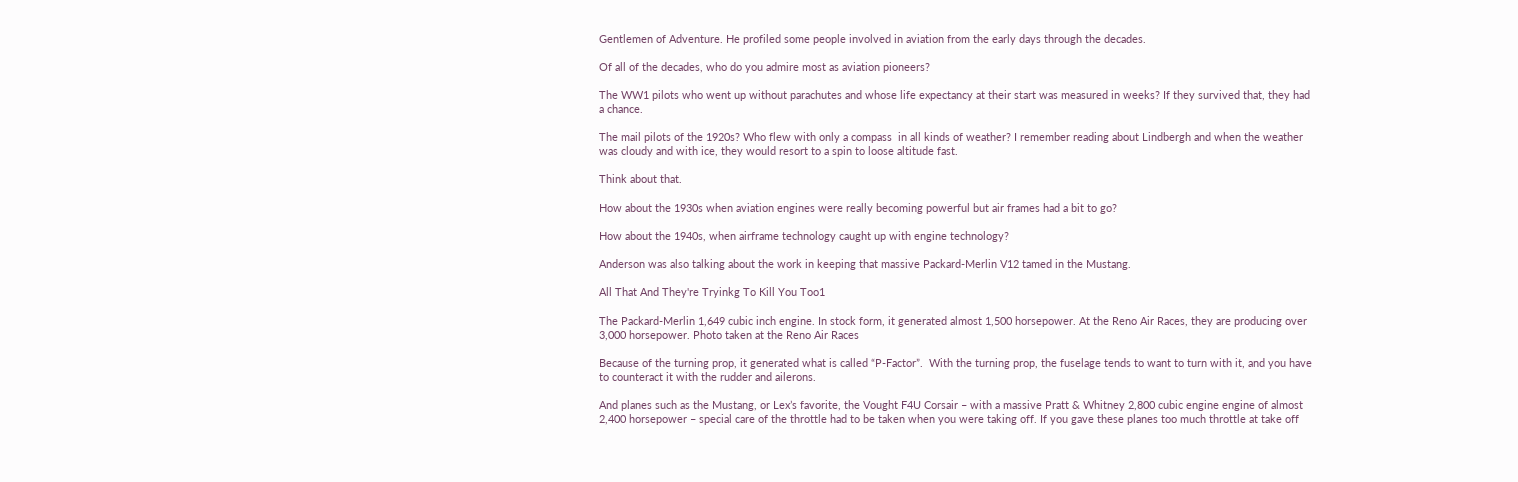Gentlemen of Adventure. He profiled some people involved in aviation from the early days through the decades.

Of all of the decades, who do you admire most as aviation pioneers?

The WW1 pilots who went up without parachutes and whose life expectancy at their start was measured in weeks? If they survived that, they had a chance.

The mail pilots of the 1920s? Who flew with only a compass  in all kinds of weather? I remember reading about Lindbergh and when the weather was cloudy and with ice, they would resort to a spin to loose altitude fast.

Think about that.

How about the 1930s when aviation engines were really becoming powerful but air frames had a bit to go?

How about the 1940s, when airframe technology caught up with engine technology?

Anderson was also talking about the work in keeping that massive Packard-Merlin V12 tamed in the Mustang.

All That And They're Tryinkg To Kill You Too1

The Packard-Merlin 1,649 cubic inch engine. In stock form, it generated almost 1,500 horsepower. At the Reno Air Races, they are producing over 3,000 horsepower. Photo taken at the Reno Air Races

Because of the turning prop, it generated what is called “P-Factor”.  With the turning prop, the fuselage tends to want to turn with it, and you have to counteract it with the rudder and ailerons.

And planes such as the Mustang, or Lex’s favorite, the Vought F4U Corsair – with a massive Pratt & Whitney 2,800 cubic engine engine of almost 2,400 horsepower – special care of the throttle had to be taken when you were taking off. If you gave these planes too much throttle at take off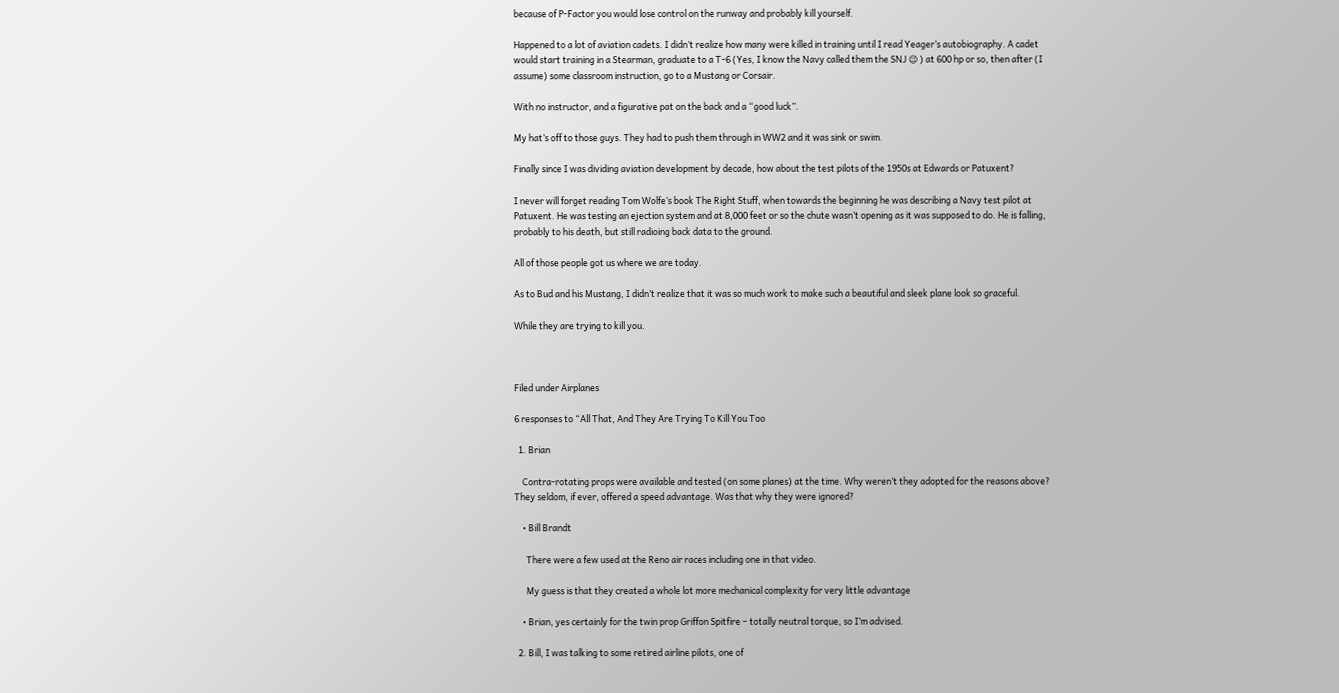because of P-Factor you would lose control on the runway and probably kill yourself.

Happened to a lot of aviation cadets. I didn’t realize how many were killed in training until I read Yeager’s autobiography. A cadet would start training in a Stearman, graduate to a T-6 (Yes, I know the Navy called them the SNJ 😉 ) at 600 hp or so, then after (I assume) some classroom instruction, go to a Mustang or Corsair.

With no instructor, and a figurative pat on the back and a “good luck”.

My hat’s off to those guys. They had to push them through in WW2 and it was sink or swim.

Finally since I was dividing aviation development by decade, how about the test pilots of the 1950s at Edwards or Patuxent?

I never will forget reading Tom Wolfe’s book The Right Stuff, when towards the beginning he was describing a Navy test pilot at Patuxent. He was testing an ejection system and at 8,000 feet or so the chute wasn’t opening as it was supposed to do. He is falling, probably to his death, but still radioing back data to the ground.

All of those people got us where we are today.

As to Bud and his Mustang, I didn’t realize that it was so much work to make such a beautiful and sleek plane look so graceful.

While they are trying to kill you.



Filed under Airplanes

6 responses to “All That, And They Are Trying To Kill You Too

  1. Brian

    Contra-rotating props were available and tested (on some planes) at the time. Why weren’t they adopted for the reasons above? They seldom, if ever, offered a speed advantage. Was that why they were ignored?

    • Bill Brandt

      There were a few used at the Reno air races including one in that video.

      My guess is that they created a whole lot more mechanical complexity for very little advantage

    • Brian, yes certainly for the twin prop Griffon Spitfire – totally neutral torque, so I’m advised.

  2. Bill, I was talking to some retired airline pilots, one of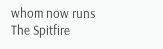whom now runs The Spitfire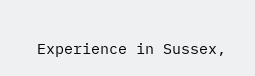Experience in Sussex,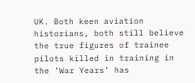UK. Both keen aviation historians, both still believe the true figures of trainee pilots killed in training in the ‘War Years’ has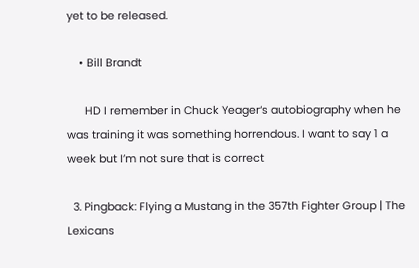yet to be released.

    • Bill Brandt

      HD I remember in Chuck Yeager‘s autobiography when he was training it was something horrendous. I want to say 1 a week but I’m not sure that is correct

  3. Pingback: Flying a Mustang in the 357th Fighter Group | The Lexicans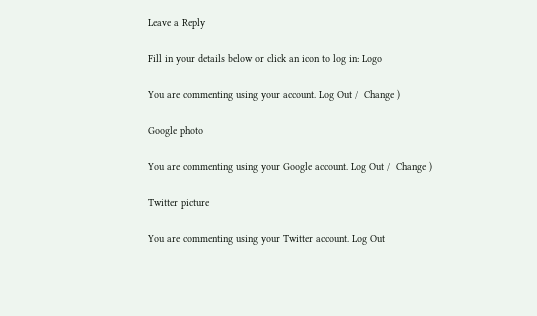Leave a Reply

Fill in your details below or click an icon to log in: Logo

You are commenting using your account. Log Out /  Change )

Google photo

You are commenting using your Google account. Log Out /  Change )

Twitter picture

You are commenting using your Twitter account. Log Out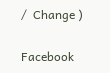/  Change )

Facebook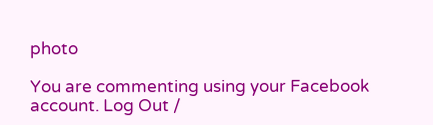photo

You are commenting using your Facebook account. Log Out /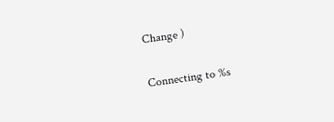Change )

Connecting to %s